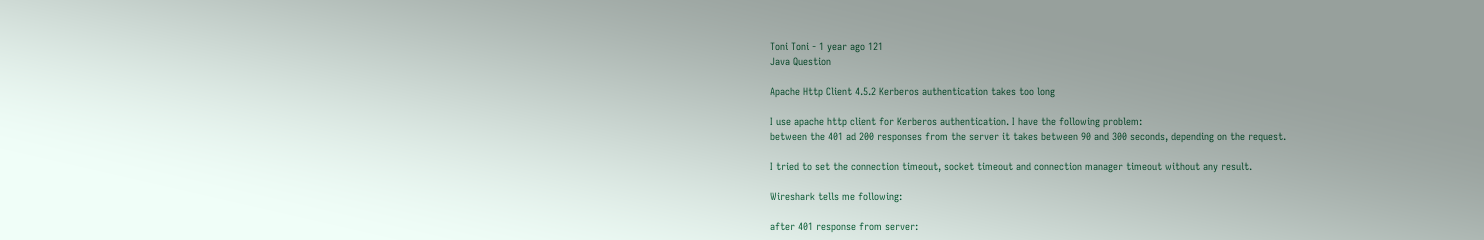Toni Toni - 1 year ago 121
Java Question

Apache Http Client 4.5.2 Kerberos authentication takes too long

I use apache http client for Kerberos authentication. I have the following problem:
between the 401 ad 200 responses from the server it takes between 90 and 300 seconds, depending on the request.

I tried to set the connection timeout, socket timeout and connection manager timeout without any result.

Wireshark tells me following:

after 401 response from server: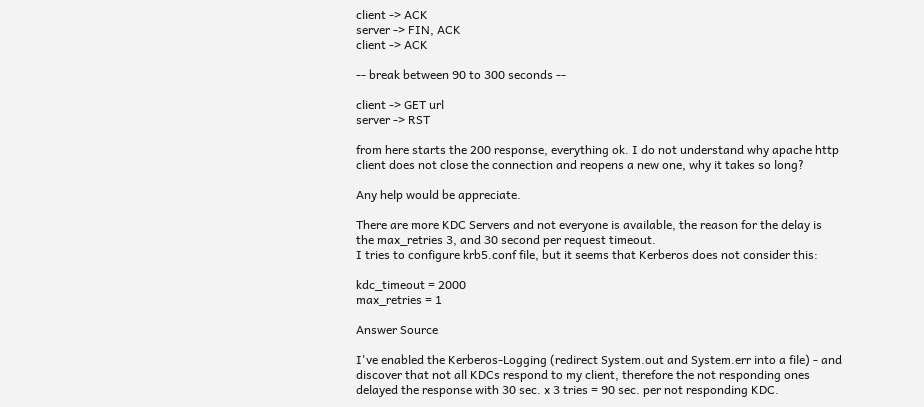client -> ACK
server -> FIN, ACK
client -> ACK

-- break between 90 to 300 seconds --

client -> GET url
server -> RST

from here starts the 200 response, everything ok. I do not understand why apache http client does not close the connection and reopens a new one, why it takes so long?

Any help would be appreciate.

There are more KDC Servers and not everyone is available, the reason for the delay is the max_retries 3, and 30 second per request timeout.
I tries to configure krb5.conf file, but it seems that Kerberos does not consider this:

kdc_timeout = 2000
max_retries = 1

Answer Source

I've enabled the Kerberos-Logging (redirect System.out and System.err into a file) - and discover that not all KDCs respond to my client, therefore the not responding ones delayed the response with 30 sec. x 3 tries = 90 sec. per not responding KDC.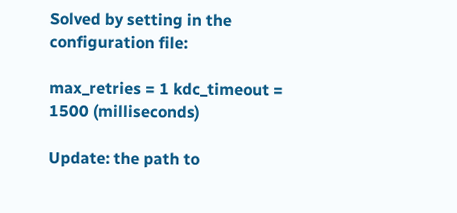Solved by setting in the configuration file:

max_retries = 1 kdc_timeout = 1500 (milliseconds)

Update: the path to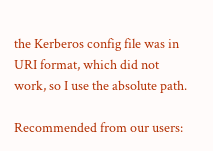the Kerberos config file was in URI format, which did not work, so I use the absolute path.

Recommended from our users: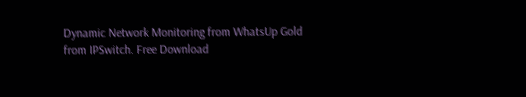Dynamic Network Monitoring from WhatsUp Gold from IPSwitch. Free Download